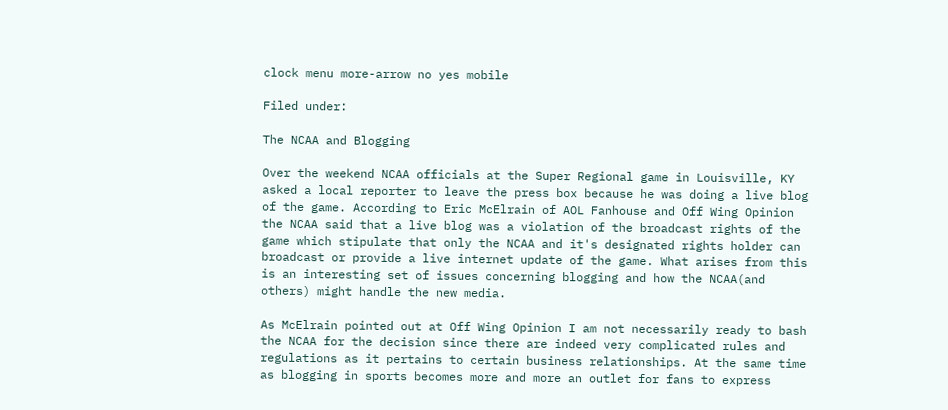clock menu more-arrow no yes mobile

Filed under:

The NCAA and Blogging

Over the weekend NCAA officials at the Super Regional game in Louisville, KY asked a local reporter to leave the press box because he was doing a live blog of the game. According to Eric McElrain of AOL Fanhouse and Off Wing Opinion the NCAA said that a live blog was a violation of the broadcast rights of the game which stipulate that only the NCAA and it's designated rights holder can broadcast or provide a live internet update of the game. What arises from this is an interesting set of issues concerning blogging and how the NCAA(and others) might handle the new media.

As McElrain pointed out at Off Wing Opinion I am not necessarily ready to bash the NCAA for the decision since there are indeed very complicated rules and regulations as it pertains to certain business relationships. At the same time as blogging in sports becomes more and more an outlet for fans to express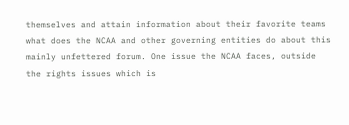themselves and attain information about their favorite teams what does the NCAA and other governing entities do about this mainly unfettered forum. One issue the NCAA faces, outside the rights issues which is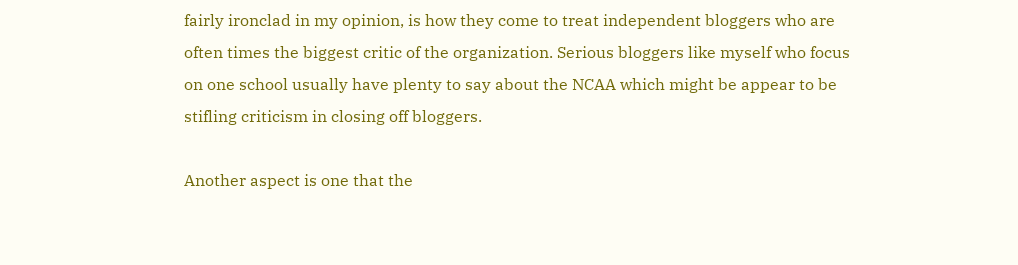fairly ironclad in my opinion, is how they come to treat independent bloggers who are often times the biggest critic of the organization. Serious bloggers like myself who focus on one school usually have plenty to say about the NCAA which might be appear to be stifling criticism in closing off bloggers.

Another aspect is one that the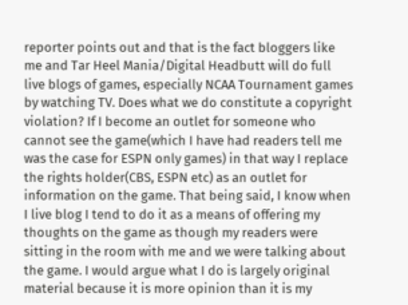reporter points out and that is the fact bloggers like me and Tar Heel Mania/Digital Headbutt will do full live blogs of games, especially NCAA Tournament games by watching TV. Does what we do constitute a copyright violation? If I become an outlet for someone who cannot see the game(which I have had readers tell me was the case for ESPN only games) in that way I replace the rights holder(CBS, ESPN etc) as an outlet for information on the game. That being said, I know when I live blog I tend to do it as a means of offering my thoughts on the game as though my readers were sitting in the room with me and we were talking about the game. I would argue what I do is largely original material because it is more opinion than it is my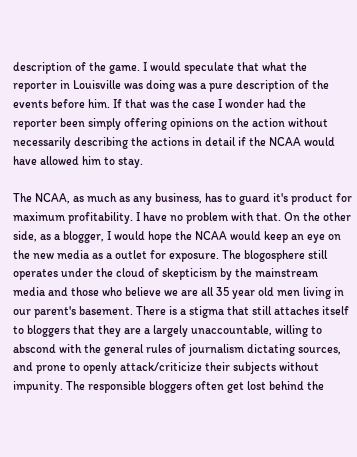description of the game. I would speculate that what the reporter in Louisville was doing was a pure description of the events before him. If that was the case I wonder had the reporter been simply offering opinions on the action without necessarily describing the actions in detail if the NCAA would have allowed him to stay.

The NCAA, as much as any business, has to guard it's product for maximum profitability. I have no problem with that. On the other side, as a blogger, I would hope the NCAA would keep an eye on the new media as a outlet for exposure. The blogosphere still operates under the cloud of skepticism by the mainstream media and those who believe we are all 35 year old men living in our parent's basement. There is a stigma that still attaches itself to bloggers that they are a largely unaccountable, willing to abscond with the general rules of journalism dictating sources, and prone to openly attack/criticize their subjects without impunity. The responsible bloggers often get lost behind the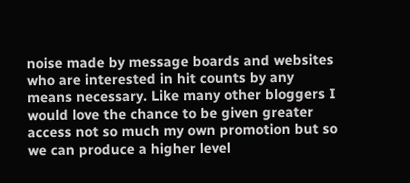noise made by message boards and websites who are interested in hit counts by any means necessary. Like many other bloggers I would love the chance to be given greater access not so much my own promotion but so we can produce a higher level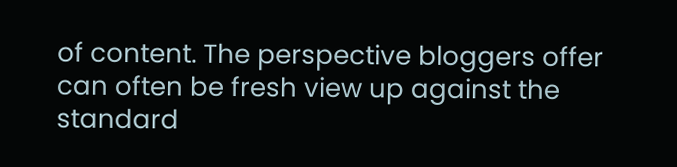of content. The perspective bloggers offer can often be fresh view up against the standard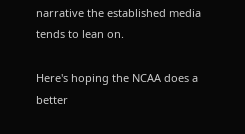narrative the established media tends to lean on.

Here's hoping the NCAA does a better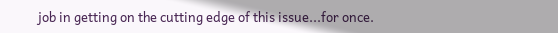job in getting on the cutting edge of this issue...for once.